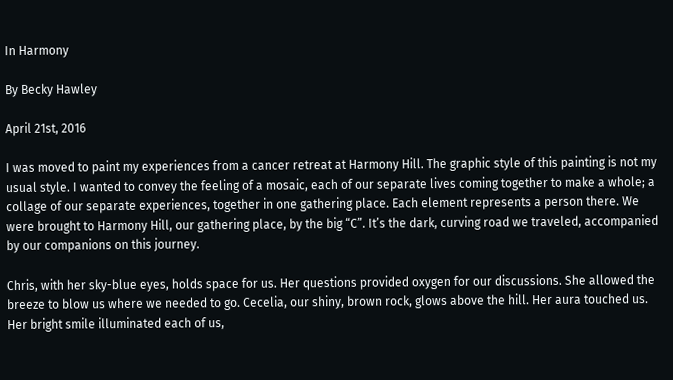In Harmony

By Becky Hawley

April 21st, 2016

I was moved to paint my experiences from a cancer retreat at Harmony Hill. The graphic style of this painting is not my usual style. I wanted to convey the feeling of a mosaic, each of our separate lives coming together to make a whole; a collage of our separate experiences, together in one gathering place. Each element represents a person there. We were brought to Harmony Hill, our gathering place, by the big “C”. It’s the dark, curving road we traveled, accompanied by our companions on this journey.

Chris, with her sky-blue eyes, holds space for us. Her questions provided oxygen for our discussions. She allowed the breeze to blow us where we needed to go. Cecelia, our shiny, brown rock, glows above the hill. Her aura touched us. Her bright smile illuminated each of us,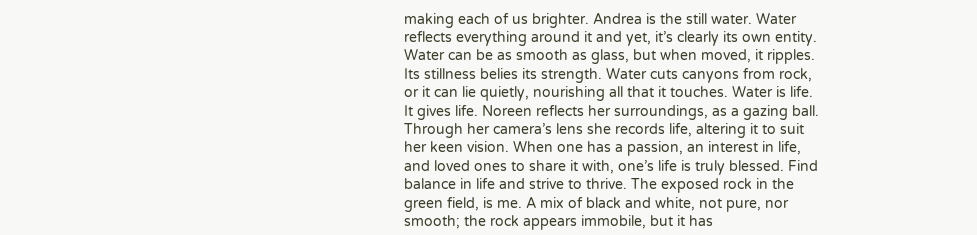making each of us brighter. Andrea is the still water. Water reflects everything around it and yet, it’s clearly its own entity. Water can be as smooth as glass, but when moved, it ripples. Its stillness belies its strength. Water cuts canyons from rock, or it can lie quietly, nourishing all that it touches. Water is life. It gives life. Noreen reflects her surroundings, as a gazing ball. Through her camera’s lens she records life, altering it to suit her keen vision. When one has a passion, an interest in life, and loved ones to share it with, one’s life is truly blessed. Find balance in life and strive to thrive. The exposed rock in the green field, is me. A mix of black and white, not pure, nor smooth; the rock appears immobile, but it has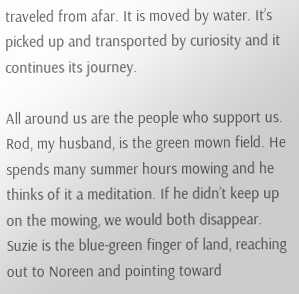traveled from afar. It is moved by water. It’s picked up and transported by curiosity and it continues its journey.

All around us are the people who support us. Rod, my husband, is the green mown field. He spends many summer hours mowing and he thinks of it a meditation. If he didn’t keep up on the mowing, we would both disappear. Suzie is the blue-green finger of land, reaching out to Noreen and pointing toward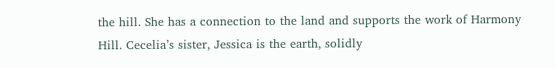the hill. She has a connection to the land and supports the work of Harmony Hill. Cecelia’s sister, Jessica is the earth, solidly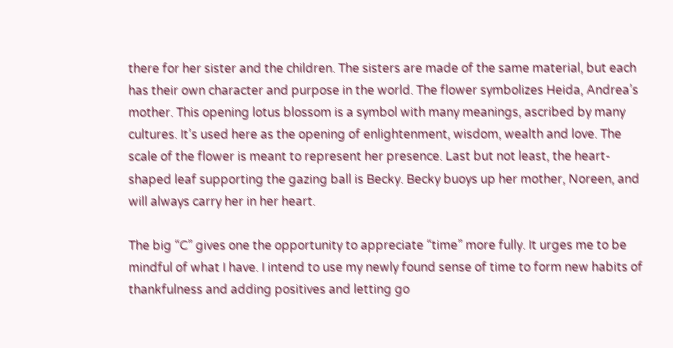there for her sister and the children. The sisters are made of the same material, but each has their own character and purpose in the world. The flower symbolizes Heida, Andrea’s mother. This opening lotus blossom is a symbol with many meanings, ascribed by many cultures. It’s used here as the opening of enlightenment, wisdom, wealth and love. The scale of the flower is meant to represent her presence. Last but not least, the heart-shaped leaf supporting the gazing ball is Becky. Becky buoys up her mother, Noreen, and will always carry her in her heart.

The big “C” gives one the opportunity to appreciate “time” more fully. It urges me to be mindful of what I have. I intend to use my newly found sense of time to form new habits of thankfulness and adding positives and letting go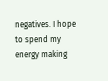negatives. I hope to spend my energy making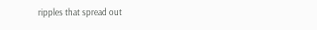ripples that spread out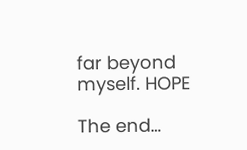far beyond myself. HOPE

The end…